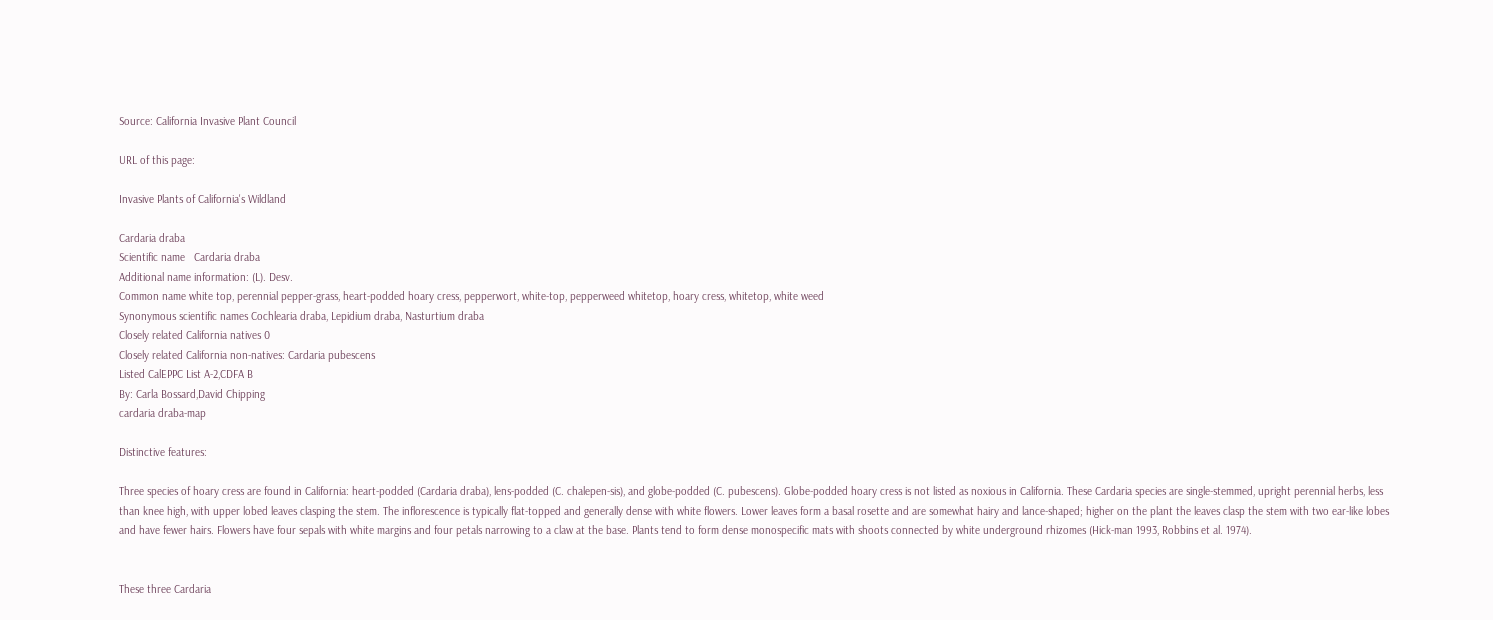Source: California Invasive Plant Council

URL of this page:

Invasive Plants of California's Wildland

Cardaria draba
Scientific name   Cardaria draba
Additional name information: (L). Desv.
Common name white top, perennial pepper-grass, heart-podded hoary cress, pepperwort, white-top, pepperweed whitetop, hoary cress, whitetop, white weed
Synonymous scientific names Cochlearia draba, Lepidium draba, Nasturtium draba
Closely related California natives 0
Closely related California non-natives: Cardaria pubescens
Listed CalEPPC List A-2,CDFA B
By: Carla Bossard,David Chipping
cardaria draba-map

Distinctive features:

Three species of hoary cress are found in California: heart-podded (Cardaria draba), lens-podded (C. chalepen-sis), and globe-podded (C. pubescens). Globe-podded hoary cress is not listed as noxious in California. These Cardaria species are single-stemmed, upright perennial herbs, less than knee high, with upper lobed leaves clasping the stem. The inflorescence is typically flat-topped and generally dense with white flowers. Lower leaves form a basal rosette and are somewhat hairy and lance-shaped; higher on the plant the leaves clasp the stem with two ear-like lobes and have fewer hairs. Flowers have four sepals with white margins and four petals narrowing to a claw at the base. Plants tend to form dense monospecific mats with shoots connected by white underground rhizomes (Hick-man 1993, Robbins et al. 1974).


These three Cardaria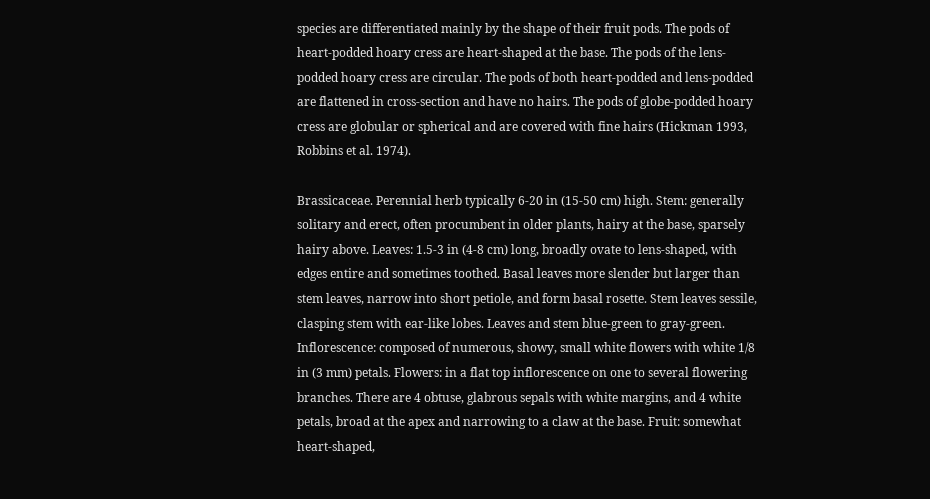species are differentiated mainly by the shape of their fruit pods. The pods of heart-podded hoary cress are heart-shaped at the base. The pods of the lens-podded hoary cress are circular. The pods of both heart-podded and lens-podded are flattened in cross-section and have no hairs. The pods of globe-podded hoary cress are globular or spherical and are covered with fine hairs (Hickman 1993, Robbins et al. 1974).

Brassicaceae. Perennial herb typically 6-20 in (15-50 cm) high. Stem: generally solitary and erect, often procumbent in older plants, hairy at the base, sparsely hairy above. Leaves: 1.5-3 in (4-8 cm) long, broadly ovate to lens-shaped, with edges entire and sometimes toothed. Basal leaves more slender but larger than stem leaves, narrow into short petiole, and form basal rosette. Stem leaves sessile, clasping stem with ear-like lobes. Leaves and stem blue-green to gray-green. Inflorescence: composed of numerous, showy, small white flowers with white 1/8 in (3 mm) petals. Flowers: in a flat top inflorescence on one to several flowering branches. There are 4 obtuse, glabrous sepals with white margins, and 4 white petals, broad at the apex and narrowing to a claw at the base. Fruit: somewhat heart-shaped,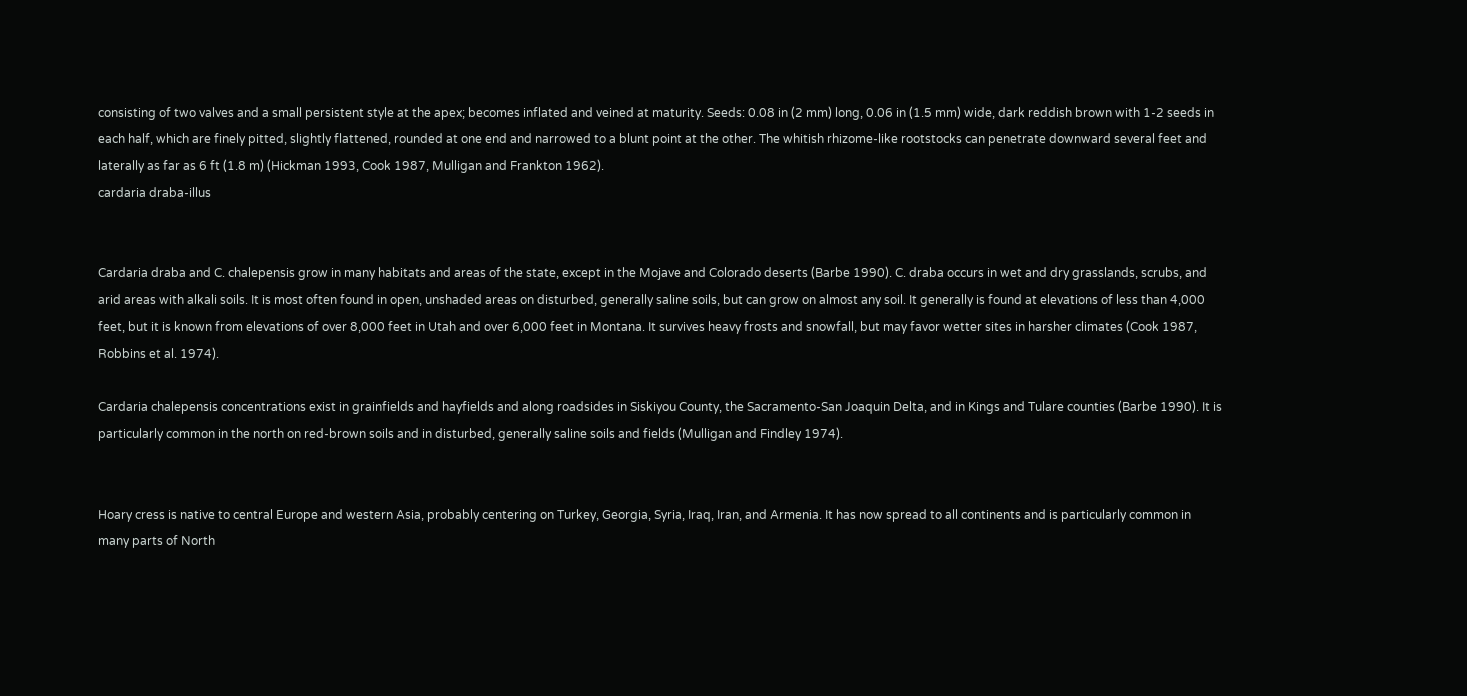consisting of two valves and a small persistent style at the apex; becomes inflated and veined at maturity. Seeds: 0.08 in (2 mm) long, 0.06 in (1.5 mm) wide, dark reddish brown with 1-2 seeds in each half, which are finely pitted, slightly flattened, rounded at one end and narrowed to a blunt point at the other. The whitish rhizome-like rootstocks can penetrate downward several feet and laterally as far as 6 ft (1.8 m) (Hickman 1993, Cook 1987, Mulligan and Frankton 1962).
cardaria draba-illus


Cardaria draba and C. chalepensis grow in many habitats and areas of the state, except in the Mojave and Colorado deserts (Barbe 1990). C. draba occurs in wet and dry grasslands, scrubs, and arid areas with alkali soils. It is most often found in open, unshaded areas on disturbed, generally saline soils, but can grow on almost any soil. It generally is found at elevations of less than 4,000 feet, but it is known from elevations of over 8,000 feet in Utah and over 6,000 feet in Montana. It survives heavy frosts and snowfall, but may favor wetter sites in harsher climates (Cook 1987, Robbins et al. 1974).

Cardaria chalepensis concentrations exist in grainfields and hayfields and along roadsides in Siskiyou County, the Sacramento-San Joaquin Delta, and in Kings and Tulare counties (Barbe 1990). It is particularly common in the north on red-brown soils and in disturbed, generally saline soils and fields (Mulligan and Findley 1974).


Hoary cress is native to central Europe and western Asia, probably centering on Turkey, Georgia, Syria, Iraq, Iran, and Armenia. It has now spread to all continents and is particularly common in many parts of North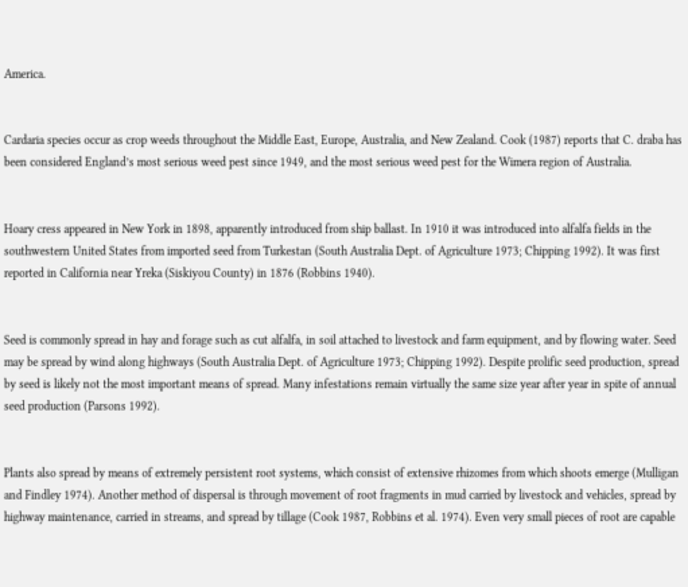America.


Cardaria species occur as crop weeds throughout the Middle East, Europe, Australia, and New Zealand. Cook (1987) reports that C. draba has been considered England’s most serious weed pest since 1949, and the most serious weed pest for the Wimera region of Australia.


Hoary cress appeared in New York in 1898, apparently introduced from ship ballast. In 1910 it was introduced into alfalfa fields in the southwestern United States from imported seed from Turkestan (South Australia Dept. of Agriculture 1973; Chipping 1992). It was first reported in California near Yreka (Siskiyou County) in 1876 (Robbins 1940).


Seed is commonly spread in hay and forage such as cut alfalfa, in soil attached to livestock and farm equipment, and by flowing water. Seed may be spread by wind along highways (South Australia Dept. of Agriculture 1973; Chipping 1992). Despite prolific seed production, spread by seed is likely not the most important means of spread. Many infestations remain virtually the same size year after year in spite of annual seed production (Parsons 1992).


Plants also spread by means of extremely persistent root systems, which consist of extensive rhizomes from which shoots emerge (Mulligan and Findley 1974). Another method of dispersal is through movement of root fragments in mud carried by livestock and vehicles, spread by highway maintenance, carried in streams, and spread by tillage (Cook 1987, Robbins et al. 1974). Even very small pieces of root are capable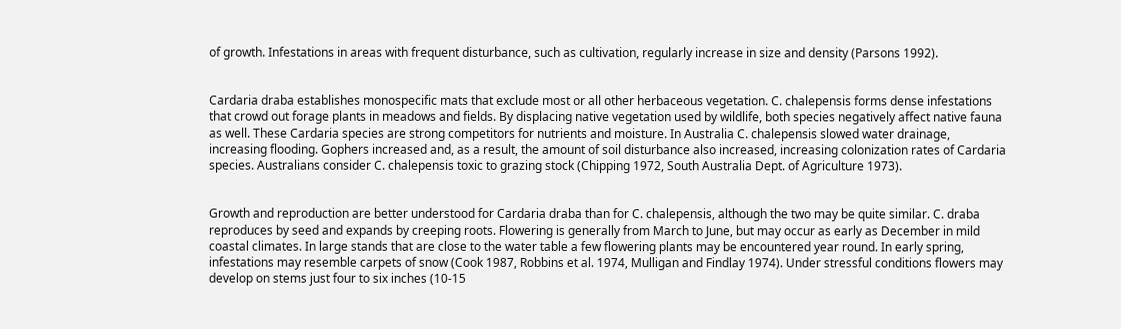of growth. Infestations in areas with frequent disturbance, such as cultivation, regularly increase in size and density (Parsons 1992).


Cardaria draba establishes monospecific mats that exclude most or all other herbaceous vegetation. C. chalepensis forms dense infestations that crowd out forage plants in meadows and fields. By displacing native vegetation used by wildlife, both species negatively affect native fauna as well. These Cardaria species are strong competitors for nutrients and moisture. In Australia C. chalepensis slowed water drainage, increasing flooding. Gophers increased and, as a result, the amount of soil disturbance also increased, increasing colonization rates of Cardaria species. Australians consider C. chalepensis toxic to grazing stock (Chipping 1972, South Australia Dept. of Agriculture 1973).


Growth and reproduction are better understood for Cardaria draba than for C. chalepensis, although the two may be quite similar. C. draba reproduces by seed and expands by creeping roots. Flowering is generally from March to June, but may occur as early as December in mild coastal climates. In large stands that are close to the water table a few flowering plants may be encountered year round. In early spring, infestations may resemble carpets of snow (Cook 1987, Robbins et al. 1974, Mulligan and Findlay 1974). Under stressful conditions flowers may develop on stems just four to six inches (10-15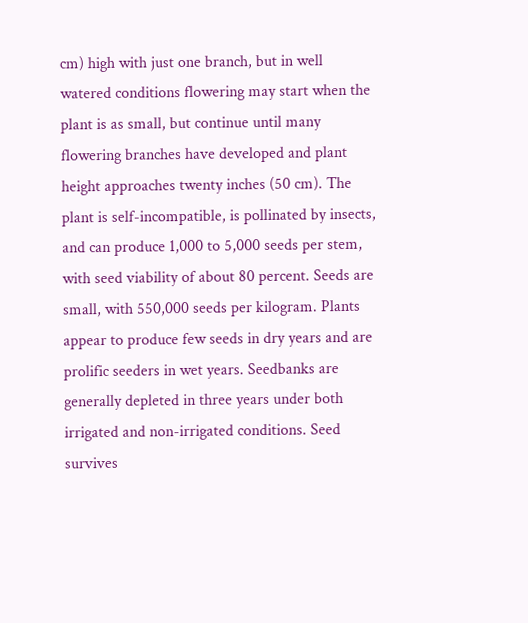cm) high with just one branch, but in well watered conditions flowering may start when the plant is as small, but continue until many flowering branches have developed and plant height approaches twenty inches (50 cm). The plant is self-incompatible, is pollinated by insects, and can produce 1,000 to 5,000 seeds per stem, with seed viability of about 80 percent. Seeds are small, with 550,000 seeds per kilogram. Plants appear to produce few seeds in dry years and are prolific seeders in wet years. Seedbanks are generally depleted in three years under both irrigated and non-irrigated conditions. Seed survives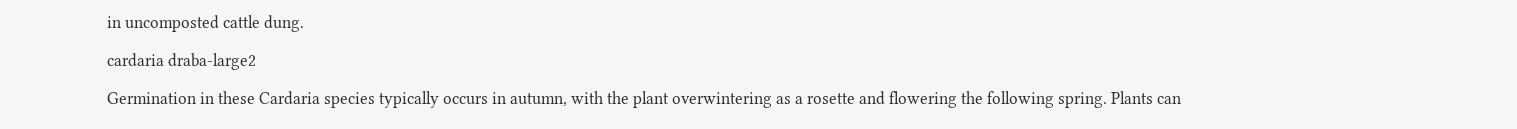in uncomposted cattle dung.

cardaria draba-large2

Germination in these Cardaria species typically occurs in autumn, with the plant overwintering as a rosette and flowering the following spring. Plants can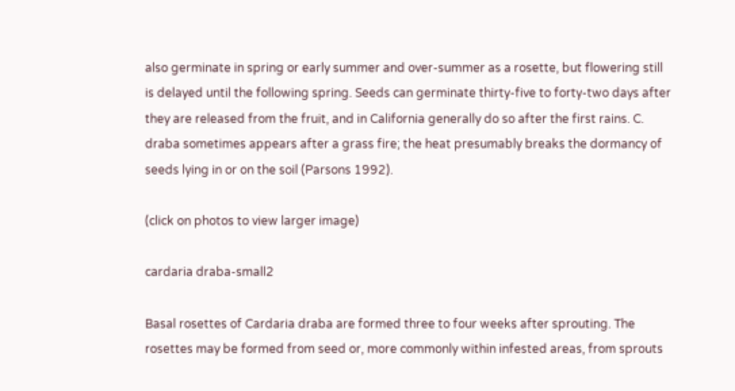also germinate in spring or early summer and over-summer as a rosette, but flowering still is delayed until the following spring. Seeds can germinate thirty-five to forty-two days after they are released from the fruit, and in California generally do so after the first rains. C. draba sometimes appears after a grass fire; the heat presumably breaks the dormancy of seeds lying in or on the soil (Parsons 1992).

(click on photos to view larger image)

cardaria draba-small2

Basal rosettes of Cardaria draba are formed three to four weeks after sprouting. The rosettes may be formed from seed or, more commonly within infested areas, from sprouts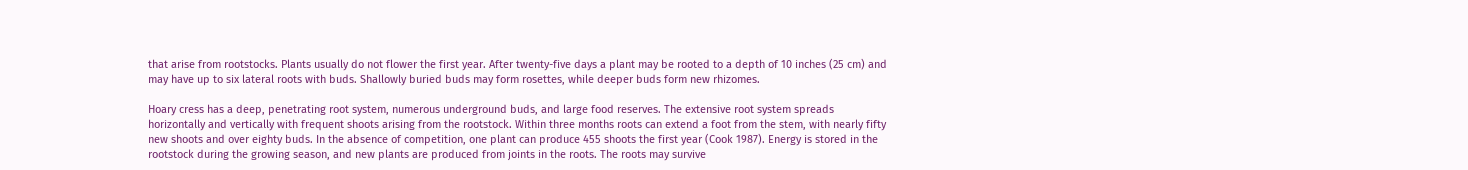that arise from rootstocks. Plants usually do not flower the first year. After twenty-five days a plant may be rooted to a depth of 10 inches (25 cm) and may have up to six lateral roots with buds. Shallowly buried buds may form rosettes, while deeper buds form new rhizomes.

Hoary cress has a deep, penetrating root system, numerous underground buds, and large food reserves. The extensive root system spreads horizontally and vertically with frequent shoots arising from the rootstock. Within three months roots can extend a foot from the stem, with nearly fifty new shoots and over eighty buds. In the absence of competition, one plant can produce 455 shoots the first year (Cook 1987). Energy is stored in the rootstock during the growing season, and new plants are produced from joints in the roots. The roots may survive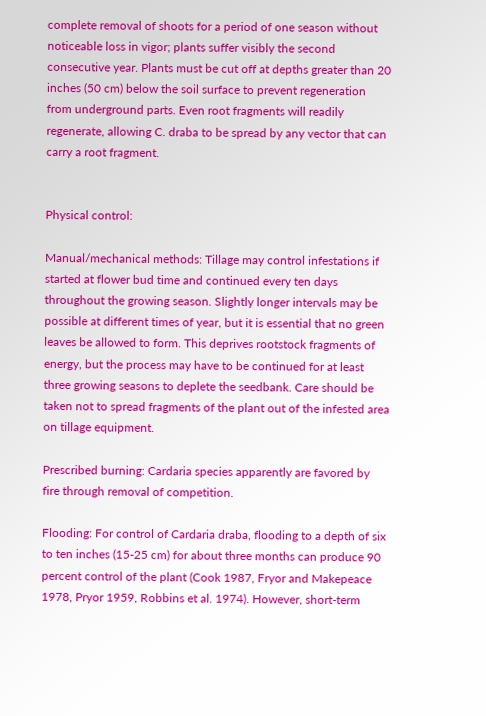complete removal of shoots for a period of one season without noticeable loss in vigor; plants suffer visibly the second consecutive year. Plants must be cut off at depths greater than 20 inches (50 cm) below the soil surface to prevent regeneration from underground parts. Even root fragments will readily regenerate, allowing C. draba to be spread by any vector that can carry a root fragment.


Physical control:

Manual/mechanical methods: Tillage may control infestations if started at flower bud time and continued every ten days throughout the growing season. Slightly longer intervals may be possible at different times of year, but it is essential that no green leaves be allowed to form. This deprives rootstock fragments of energy, but the process may have to be continued for at least three growing seasons to deplete the seedbank. Care should be taken not to spread fragments of the plant out of the infested area on tillage equipment.

Prescribed burning: Cardaria species apparently are favored by fire through removal of competition.

Flooding: For control of Cardaria draba, flooding to a depth of six to ten inches (15-25 cm) for about three months can produce 90 percent control of the plant (Cook 1987, Fryor and Makepeace 1978, Pryor 1959, Robbins et al. 1974). However, short-term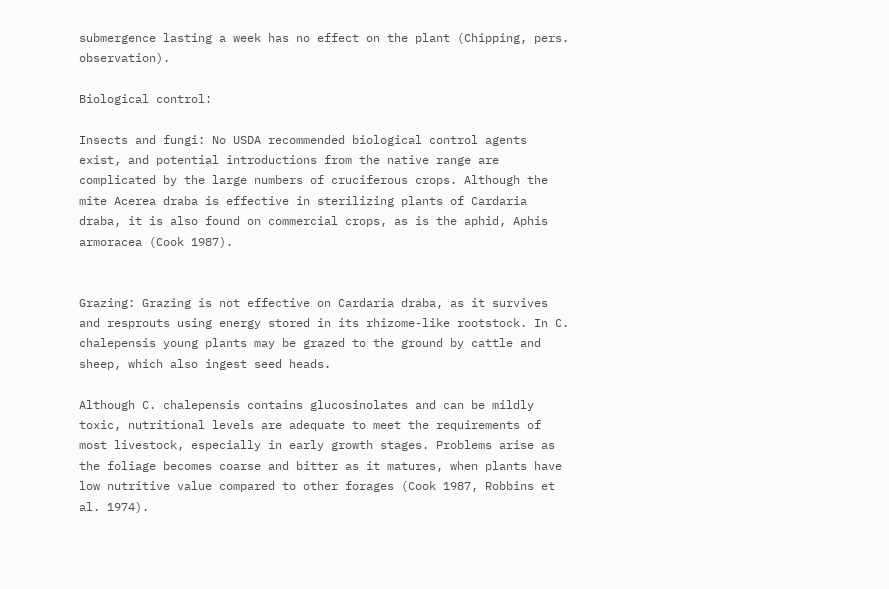submergence lasting a week has no effect on the plant (Chipping, pers. observation).

Biological control:

Insects and fungi: No USDA recommended biological control agents exist, and potential introductions from the native range are complicated by the large numbers of cruciferous crops. Although the mite Acerea draba is effective in sterilizing plants of Cardaria draba, it is also found on commercial crops, as is the aphid, Aphis armoracea (Cook 1987).


Grazing: Grazing is not effective on Cardaria draba, as it survives and resprouts using energy stored in its rhizome-like rootstock. In C. chalepensis young plants may be grazed to the ground by cattle and sheep, which also ingest seed heads.

Although C. chalepensis contains glucosinolates and can be mildly toxic, nutritional levels are adequate to meet the requirements of most livestock, especially in early growth stages. Problems arise as the foliage becomes coarse and bitter as it matures, when plants have low nutritive value compared to other forages (Cook 1987, Robbins et al. 1974).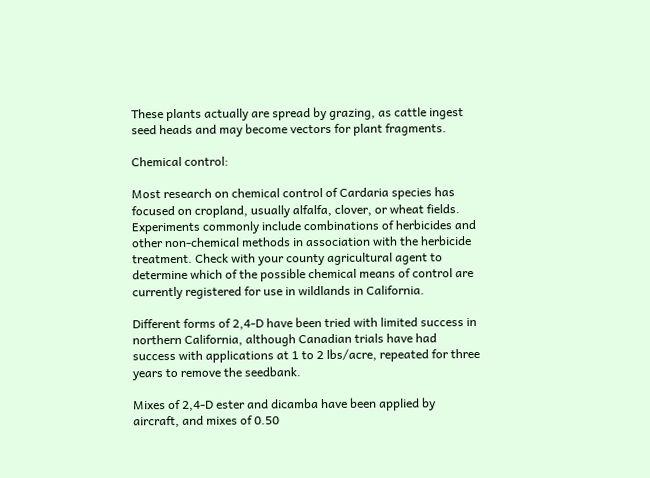These plants actually are spread by grazing, as cattle ingest seed heads and may become vectors for plant fragments.

Chemical control:

Most research on chemical control of Cardaria species has focused on cropland, usually alfalfa, clover, or wheat fields. Experiments commonly include combinations of herbicides and other non-chemical methods in association with the herbicide treatment. Check with your county agricultural agent to determine which of the possible chemical means of control are currently registered for use in wildlands in California.

Different forms of 2,4-D have been tried with limited success in northern California, although Canadian trials have had success with applications at 1 to 2 lbs/acre, repeated for three years to remove the seedbank.

Mixes of 2,4-D ester and dicamba have been applied by aircraft, and mixes of 0.50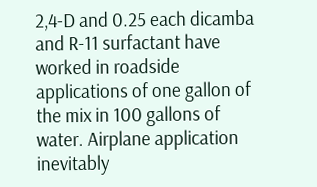2,4-D and 0.25 each dicamba and R-11 surfactant have worked in roadside applications of one gallon of the mix in 100 gallons of water. Airplane application inevitably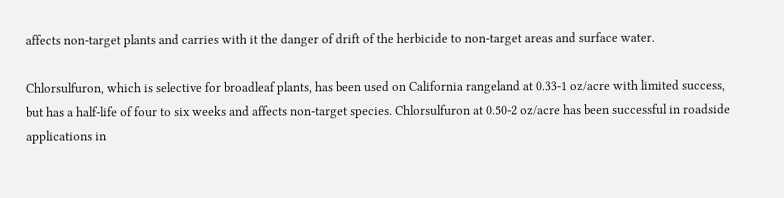affects non-target plants and carries with it the danger of drift of the herbicide to non-target areas and surface water.

Chlorsulfuron, which is selective for broadleaf plants, has been used on California rangeland at 0.33-1 oz/acre with limited success, but has a half-life of four to six weeks and affects non-target species. Chlorsulfuron at 0.50-2 oz/acre has been successful in roadside applications in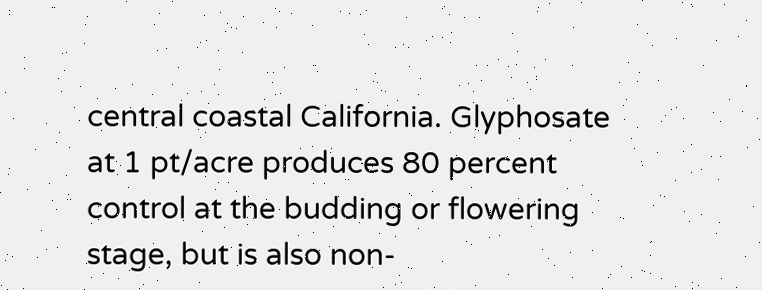central coastal California. Glyphosate at 1 pt/acre produces 80 percent control at the budding or flowering stage, but is also non-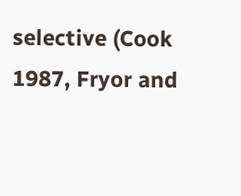selective (Cook 1987, Fryor and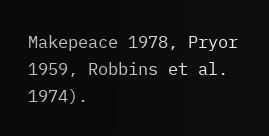Makepeace 1978, Pryor 1959, Robbins et al. 1974).